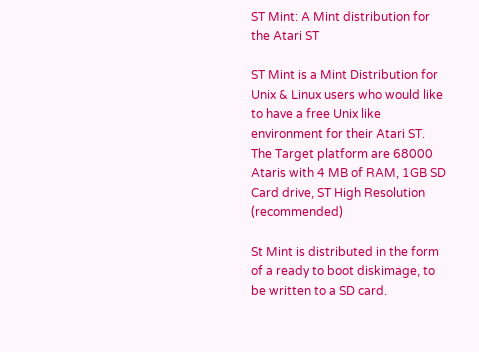ST Mint: A Mint distribution for the Atari ST

ST Mint is a Mint Distribution for Unix & Linux users who would like to have a free Unix like environment for their Atari ST. The Target platform are 68000 Ataris with 4 MB of RAM, 1GB SD Card drive, ST High Resolution (recommended)

St Mint is distributed in the form of a ready to boot diskimage, to be written to a SD card.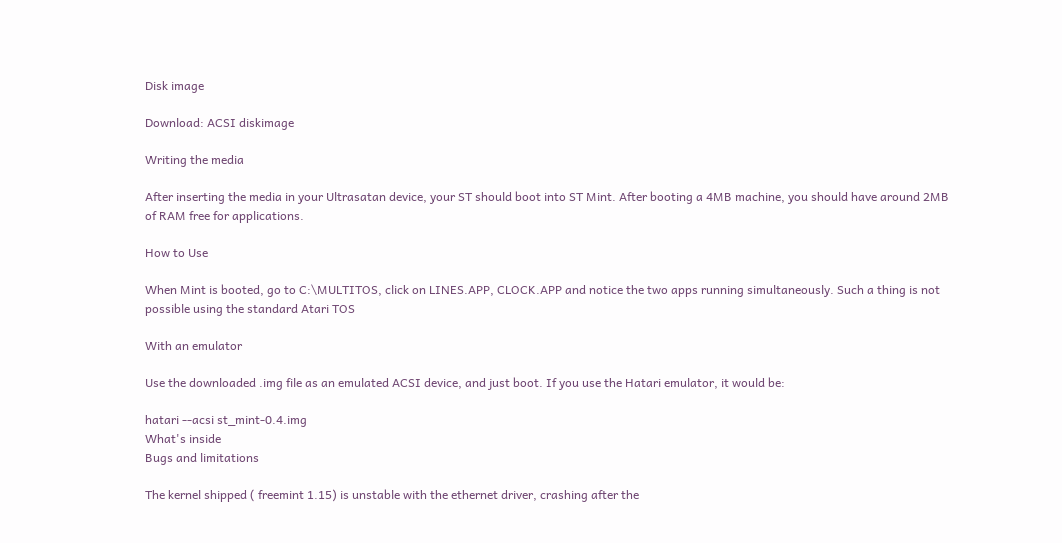Disk image

Download: ACSI diskimage

Writing the media

After inserting the media in your Ultrasatan device, your ST should boot into ST Mint. After booting a 4MB machine, you should have around 2MB of RAM free for applications.

How to Use

When Mint is booted, go to C:\MULTITOS, click on LINES.APP, CLOCK.APP and notice the two apps running simultaneously. Such a thing is not possible using the standard Atari TOS

With an emulator

Use the downloaded .img file as an emulated ACSI device, and just boot. If you use the Hatari emulator, it would be:

hatari --acsi st_mint-0.4.img
What's inside
Bugs and limitations

The kernel shipped ( freemint 1.15) is unstable with the ethernet driver, crashing after the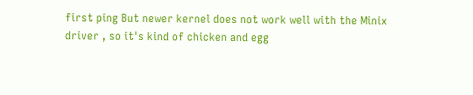first ping But newer kernel does not work well with the Minix driver , so it's kind of chicken and egg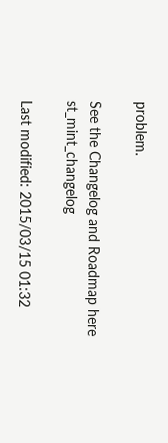problem.

See the Changelog and Roadmap here st_mint_changelog

Last modified: 2015/03/15 01:32